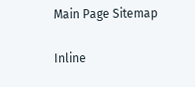Main Page Sitemap

Inline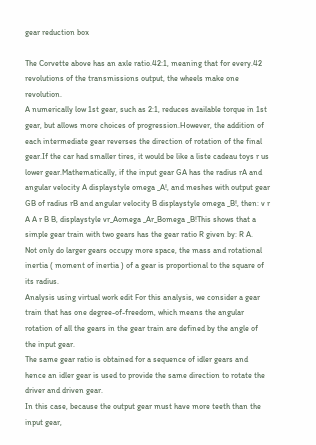gear reduction box

The Corvette above has an axle ratio.42:1, meaning that for every.42 revolutions of the transmissions output, the wheels make one revolution.
A numerically low 1st gear, such as 2:1, reduces available torque in 1st gear, but allows more choices of progression.However, the addition of each intermediate gear reverses the direction of rotation of the final gear.If the car had smaller tires, it would be like a liste cadeau toys r us lower gear.Mathematically, if the input gear GA has the radius rA and angular velocity A displaystyle omega _A!, and meshes with output gear GB of radius rB and angular velocity B displaystyle omega _B!, then: v r A A r B B, displaystyle vr_Aomega _Ar_Bomega _B!This shows that a simple gear train with two gears has the gear ratio R given by: R A.
Not only do larger gears occupy more space, the mass and rotational inertia ( moment of inertia ) of a gear is proportional to the square of its radius.
Analysis using virtual work edit For this analysis, we consider a gear train that has one degree-of-freedom, which means the angular rotation of all the gears in the gear train are defined by the angle of the input gear.
The same gear ratio is obtained for a sequence of idler gears and hence an idler gear is used to provide the same direction to rotate the driver and driven gear.
In this case, because the output gear must have more teeth than the input gear,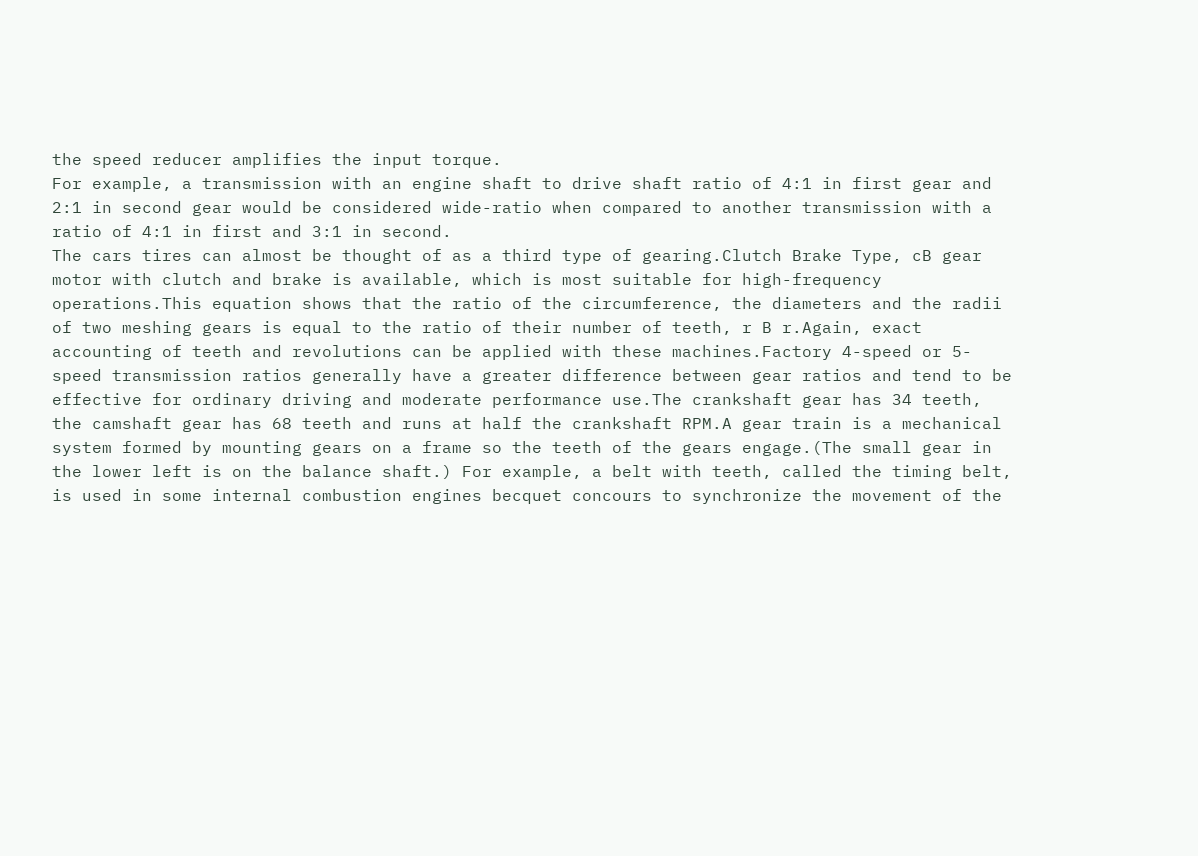the speed reducer amplifies the input torque.
For example, a transmission with an engine shaft to drive shaft ratio of 4:1 in first gear and 2:1 in second gear would be considered wide-ratio when compared to another transmission with a ratio of 4:1 in first and 3:1 in second.
The cars tires can almost be thought of as a third type of gearing.Clutch Brake Type, cB gear motor with clutch and brake is available, which is most suitable for high-frequency operations.This equation shows that the ratio of the circumference, the diameters and the radii of two meshing gears is equal to the ratio of their number of teeth, r B r.Again, exact accounting of teeth and revolutions can be applied with these machines.Factory 4-speed or 5-speed transmission ratios generally have a greater difference between gear ratios and tend to be effective for ordinary driving and moderate performance use.The crankshaft gear has 34 teeth, the camshaft gear has 68 teeth and runs at half the crankshaft RPM.A gear train is a mechanical system formed by mounting gears on a frame so the teeth of the gears engage.(The small gear in the lower left is on the balance shaft.) For example, a belt with teeth, called the timing belt, is used in some internal combustion engines becquet concours to synchronize the movement of the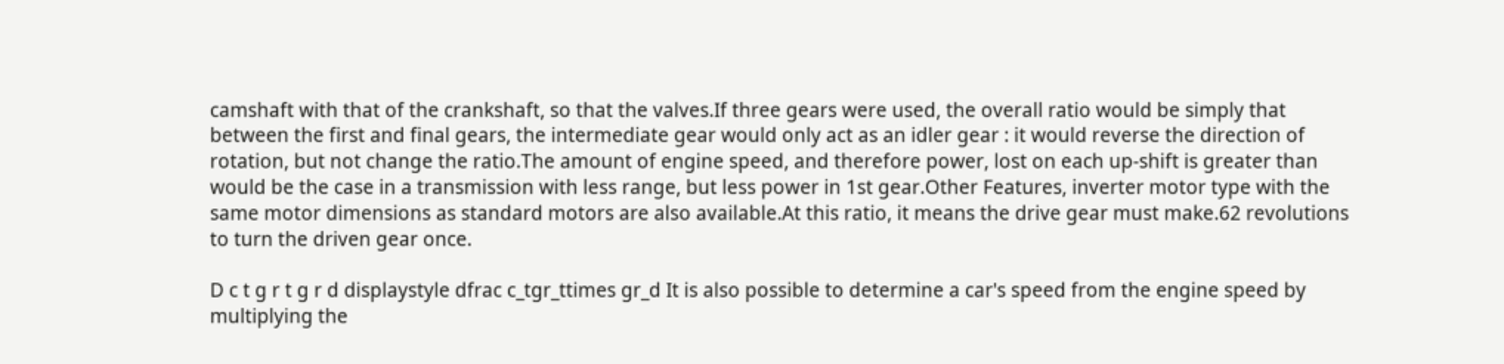camshaft with that of the crankshaft, so that the valves.If three gears were used, the overall ratio would be simply that between the first and final gears, the intermediate gear would only act as an idler gear : it would reverse the direction of rotation, but not change the ratio.The amount of engine speed, and therefore power, lost on each up-shift is greater than would be the case in a transmission with less range, but less power in 1st gear.Other Features, inverter motor type with the same motor dimensions as standard motors are also available.At this ratio, it means the drive gear must make.62 revolutions to turn the driven gear once.

D c t g r t g r d displaystyle dfrac c_tgr_ttimes gr_d It is also possible to determine a car's speed from the engine speed by multiplying the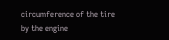circumference of the tire by the engine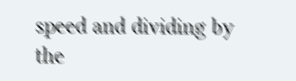speed and dividing by the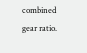combined gear ratio.